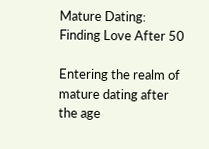Mature Dating: Finding Love After 50

Entering the realm of mature dating after the age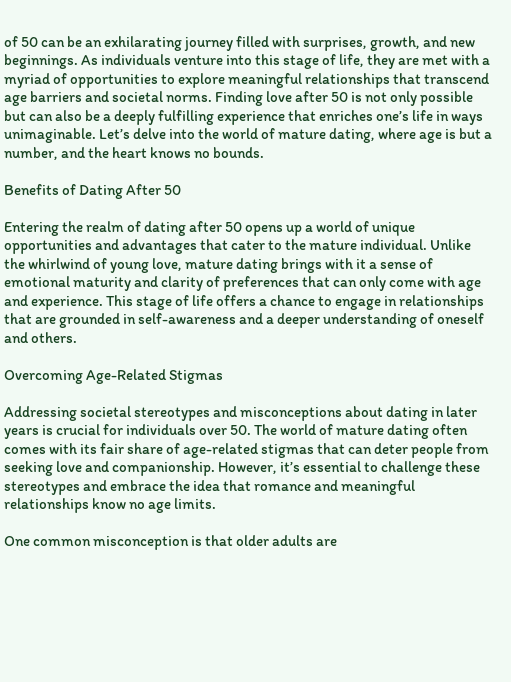of 50 can be an exhilarating journey filled with surprises, growth, and new beginnings. As individuals venture into this stage of life, they are met with a myriad of opportunities to explore meaningful relationships that transcend age barriers and societal norms. Finding love after 50 is not only possible but can also be a deeply fulfilling experience that enriches one’s life in ways unimaginable. Let’s delve into the world of mature dating, where age is but a number, and the heart knows no bounds.

Benefits of Dating After 50

Entering the realm of dating after 50 opens up a world of unique opportunities and advantages that cater to the mature individual. Unlike the whirlwind of young love, mature dating brings with it a sense of emotional maturity and clarity of preferences that can only come with age and experience. This stage of life offers a chance to engage in relationships that are grounded in self-awareness and a deeper understanding of oneself and others.

Overcoming Age-Related Stigmas

Addressing societal stereotypes and misconceptions about dating in later years is crucial for individuals over 50. The world of mature dating often comes with its fair share of age-related stigmas that can deter people from seeking love and companionship. However, it’s essential to challenge these stereotypes and embrace the idea that romance and meaningful relationships know no age limits.

One common misconception is that older adults are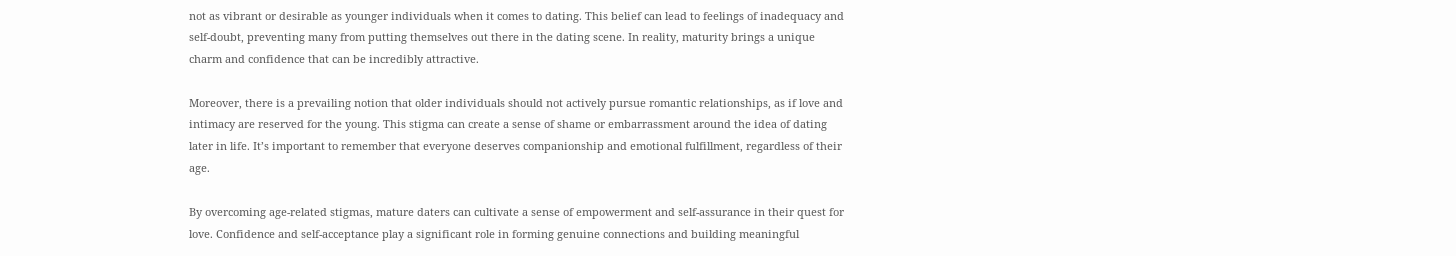not as vibrant or desirable as younger individuals when it comes to dating. This belief can lead to feelings of inadequacy and self-doubt, preventing many from putting themselves out there in the dating scene. In reality, maturity brings a unique charm and confidence that can be incredibly attractive.

Moreover, there is a prevailing notion that older individuals should not actively pursue romantic relationships, as if love and intimacy are reserved for the young. This stigma can create a sense of shame or embarrassment around the idea of dating later in life. It’s important to remember that everyone deserves companionship and emotional fulfillment, regardless of their age.

By overcoming age-related stigmas, mature daters can cultivate a sense of empowerment and self-assurance in their quest for love. Confidence and self-acceptance play a significant role in forming genuine connections and building meaningful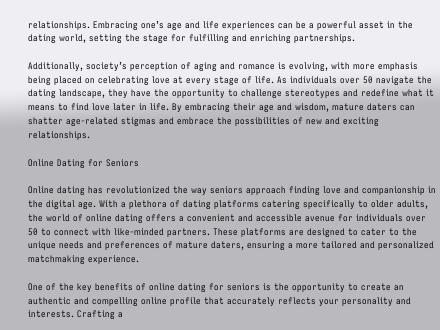relationships. Embracing one’s age and life experiences can be a powerful asset in the dating world, setting the stage for fulfilling and enriching partnerships.

Additionally, society’s perception of aging and romance is evolving, with more emphasis being placed on celebrating love at every stage of life. As individuals over 50 navigate the dating landscape, they have the opportunity to challenge stereotypes and redefine what it means to find love later in life. By embracing their age and wisdom, mature daters can shatter age-related stigmas and embrace the possibilities of new and exciting relationships.

Online Dating for Seniors

Online dating has revolutionized the way seniors approach finding love and companionship in the digital age. With a plethora of dating platforms catering specifically to older adults, the world of online dating offers a convenient and accessible avenue for individuals over 50 to connect with like-minded partners. These platforms are designed to cater to the unique needs and preferences of mature daters, ensuring a more tailored and personalized matchmaking experience.

One of the key benefits of online dating for seniors is the opportunity to create an authentic and compelling online profile that accurately reflects your personality and interests. Crafting a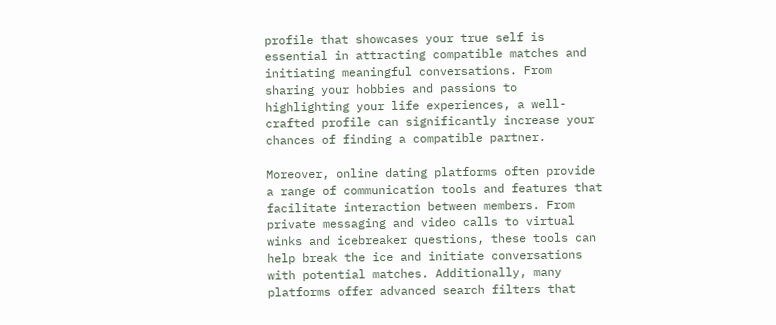profile that showcases your true self is essential in attracting compatible matches and initiating meaningful conversations. From sharing your hobbies and passions to highlighting your life experiences, a well-crafted profile can significantly increase your chances of finding a compatible partner.

Moreover, online dating platforms often provide a range of communication tools and features that facilitate interaction between members. From private messaging and video calls to virtual winks and icebreaker questions, these tools can help break the ice and initiate conversations with potential matches. Additionally, many platforms offer advanced search filters that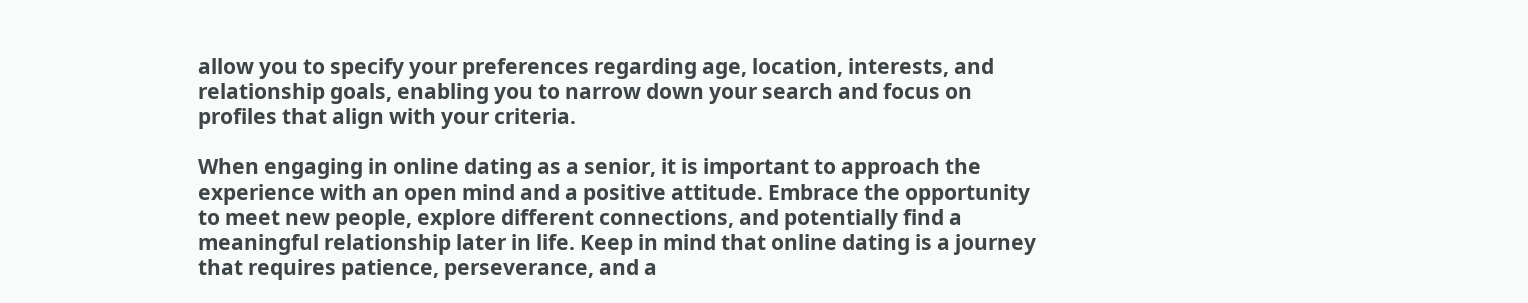allow you to specify your preferences regarding age, location, interests, and relationship goals, enabling you to narrow down your search and focus on profiles that align with your criteria.

When engaging in online dating as a senior, it is important to approach the experience with an open mind and a positive attitude. Embrace the opportunity to meet new people, explore different connections, and potentially find a meaningful relationship later in life. Keep in mind that online dating is a journey that requires patience, perseverance, and a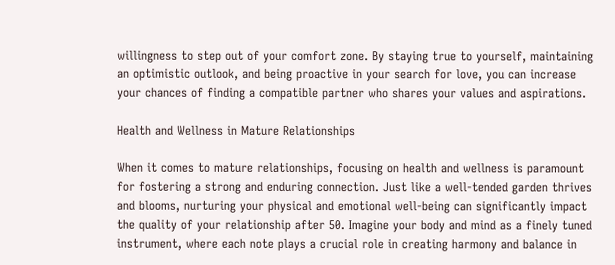willingness to step out of your comfort zone. By staying true to yourself, maintaining an optimistic outlook, and being proactive in your search for love, you can increase your chances of finding a compatible partner who shares your values and aspirations.

Health and Wellness in Mature Relationships

When it comes to mature relationships, focusing on health and wellness is paramount for fostering a strong and enduring connection. Just like a well-tended garden thrives and blooms, nurturing your physical and emotional well-being can significantly impact the quality of your relationship after 50. Imagine your body and mind as a finely tuned instrument, where each note plays a crucial role in creating harmony and balance in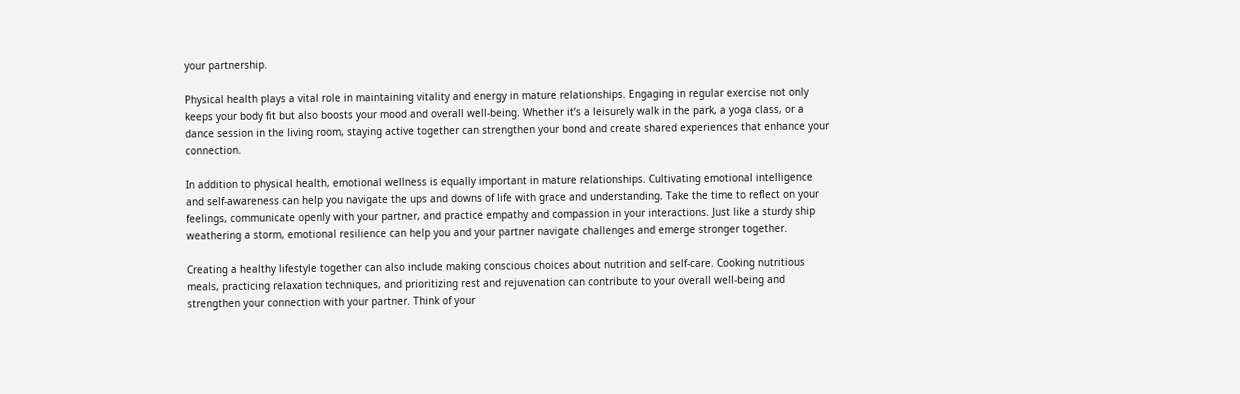your partnership.

Physical health plays a vital role in maintaining vitality and energy in mature relationships. Engaging in regular exercise not only keeps your body fit but also boosts your mood and overall well-being. Whether it’s a leisurely walk in the park, a yoga class, or a dance session in the living room, staying active together can strengthen your bond and create shared experiences that enhance your connection.

In addition to physical health, emotional wellness is equally important in mature relationships. Cultivating emotional intelligence and self-awareness can help you navigate the ups and downs of life with grace and understanding. Take the time to reflect on your feelings, communicate openly with your partner, and practice empathy and compassion in your interactions. Just like a sturdy ship weathering a storm, emotional resilience can help you and your partner navigate challenges and emerge stronger together.

Creating a healthy lifestyle together can also include making conscious choices about nutrition and self-care. Cooking nutritious meals, practicing relaxation techniques, and prioritizing rest and rejuvenation can contribute to your overall well-being and strengthen your connection with your partner. Think of your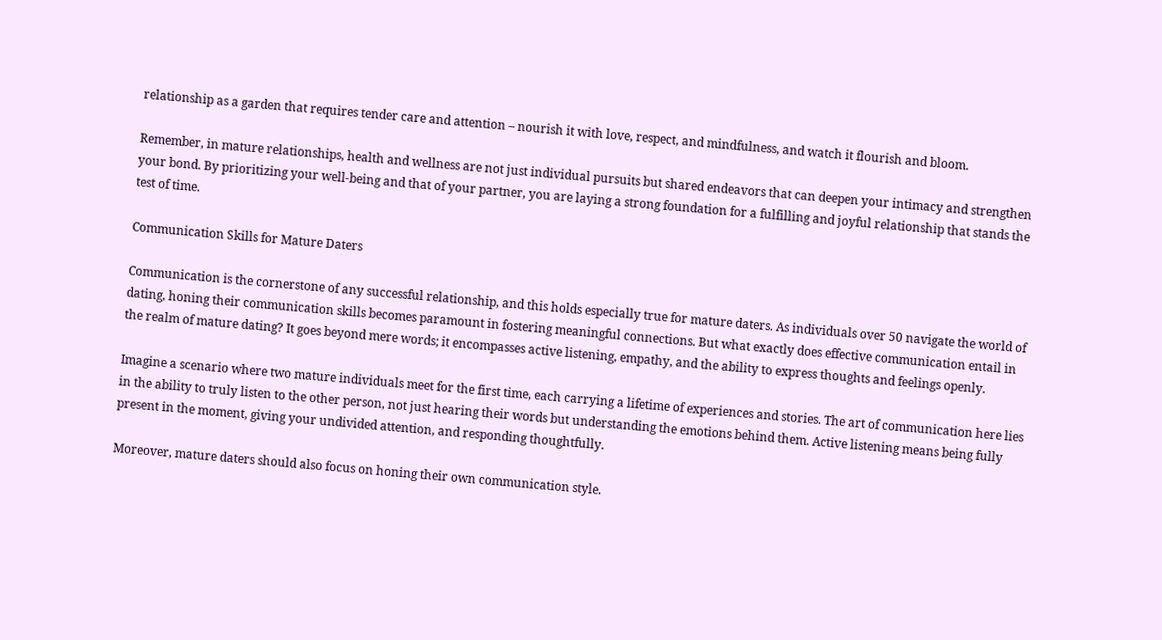relationship as a garden that requires tender care and attention – nourish it with love, respect, and mindfulness, and watch it flourish and bloom.

Remember, in mature relationships, health and wellness are not just individual pursuits but shared endeavors that can deepen your intimacy and strengthen your bond. By prioritizing your well-being and that of your partner, you are laying a strong foundation for a fulfilling and joyful relationship that stands the test of time.

Communication Skills for Mature Daters

Communication is the cornerstone of any successful relationship, and this holds especially true for mature daters. As individuals over 50 navigate the world of dating, honing their communication skills becomes paramount in fostering meaningful connections. But what exactly does effective communication entail in the realm of mature dating? It goes beyond mere words; it encompasses active listening, empathy, and the ability to express thoughts and feelings openly.

Imagine a scenario where two mature individuals meet for the first time, each carrying a lifetime of experiences and stories. The art of communication here lies in the ability to truly listen to the other person, not just hearing their words but understanding the emotions behind them. Active listening means being fully present in the moment, giving your undivided attention, and responding thoughtfully.

Moreover, mature daters should also focus on honing their own communication style.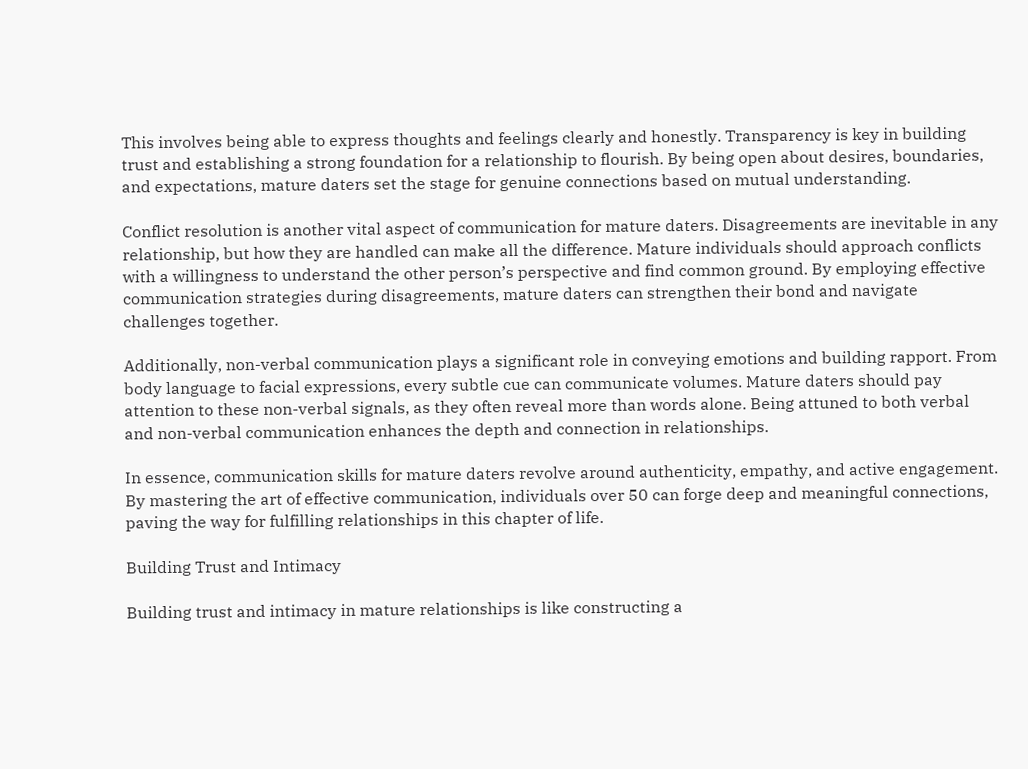This involves being able to express thoughts and feelings clearly and honestly. Transparency is key in building trust and establishing a strong foundation for a relationship to flourish. By being open about desires, boundaries, and expectations, mature daters set the stage for genuine connections based on mutual understanding.

Conflict resolution is another vital aspect of communication for mature daters. Disagreements are inevitable in any relationship, but how they are handled can make all the difference. Mature individuals should approach conflicts with a willingness to understand the other person’s perspective and find common ground. By employing effective communication strategies during disagreements, mature daters can strengthen their bond and navigate challenges together.

Additionally, non-verbal communication plays a significant role in conveying emotions and building rapport. From body language to facial expressions, every subtle cue can communicate volumes. Mature daters should pay attention to these non-verbal signals, as they often reveal more than words alone. Being attuned to both verbal and non-verbal communication enhances the depth and connection in relationships.

In essence, communication skills for mature daters revolve around authenticity, empathy, and active engagement. By mastering the art of effective communication, individuals over 50 can forge deep and meaningful connections, paving the way for fulfilling relationships in this chapter of life.

Building Trust and Intimacy

Building trust and intimacy in mature relationships is like constructing a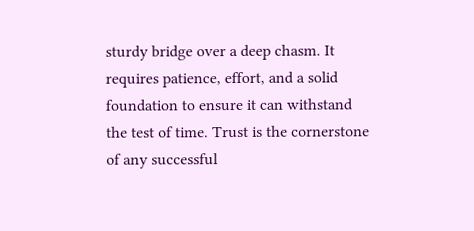sturdy bridge over a deep chasm. It requires patience, effort, and a solid foundation to ensure it can withstand the test of time. Trust is the cornerstone of any successful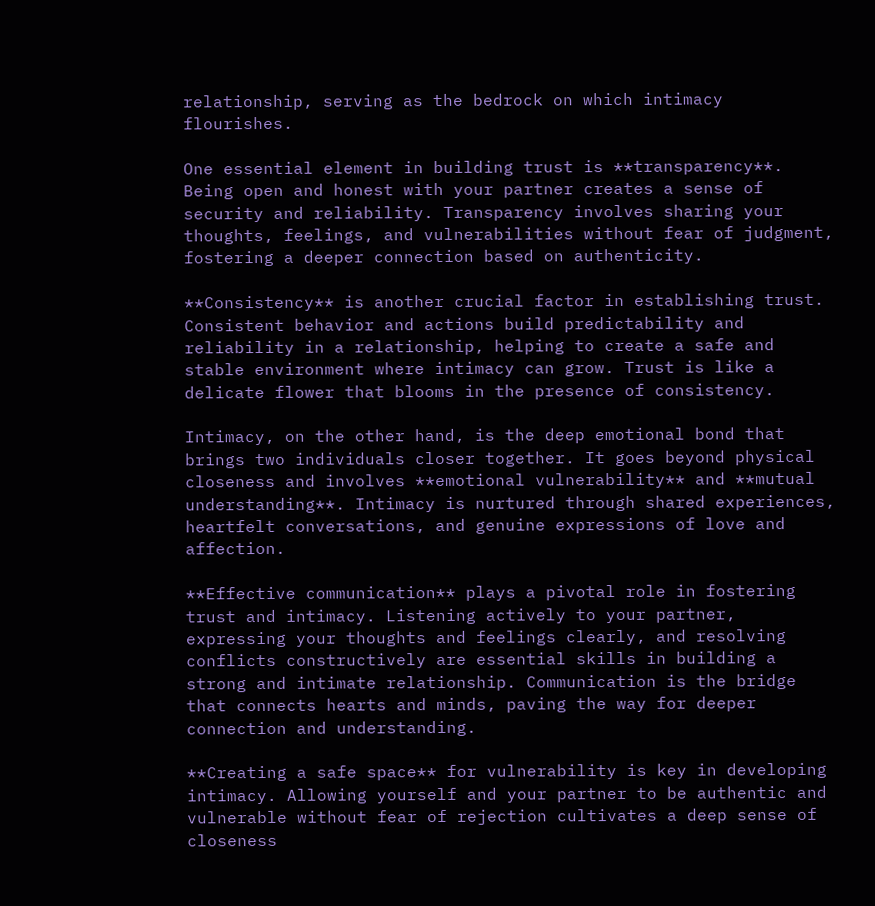relationship, serving as the bedrock on which intimacy flourishes.

One essential element in building trust is **transparency**. Being open and honest with your partner creates a sense of security and reliability. Transparency involves sharing your thoughts, feelings, and vulnerabilities without fear of judgment, fostering a deeper connection based on authenticity.

**Consistency** is another crucial factor in establishing trust. Consistent behavior and actions build predictability and reliability in a relationship, helping to create a safe and stable environment where intimacy can grow. Trust is like a delicate flower that blooms in the presence of consistency.

Intimacy, on the other hand, is the deep emotional bond that brings two individuals closer together. It goes beyond physical closeness and involves **emotional vulnerability** and **mutual understanding**. Intimacy is nurtured through shared experiences, heartfelt conversations, and genuine expressions of love and affection.

**Effective communication** plays a pivotal role in fostering trust and intimacy. Listening actively to your partner, expressing your thoughts and feelings clearly, and resolving conflicts constructively are essential skills in building a strong and intimate relationship. Communication is the bridge that connects hearts and minds, paving the way for deeper connection and understanding.

**Creating a safe space** for vulnerability is key in developing intimacy. Allowing yourself and your partner to be authentic and vulnerable without fear of rejection cultivates a deep sense of closeness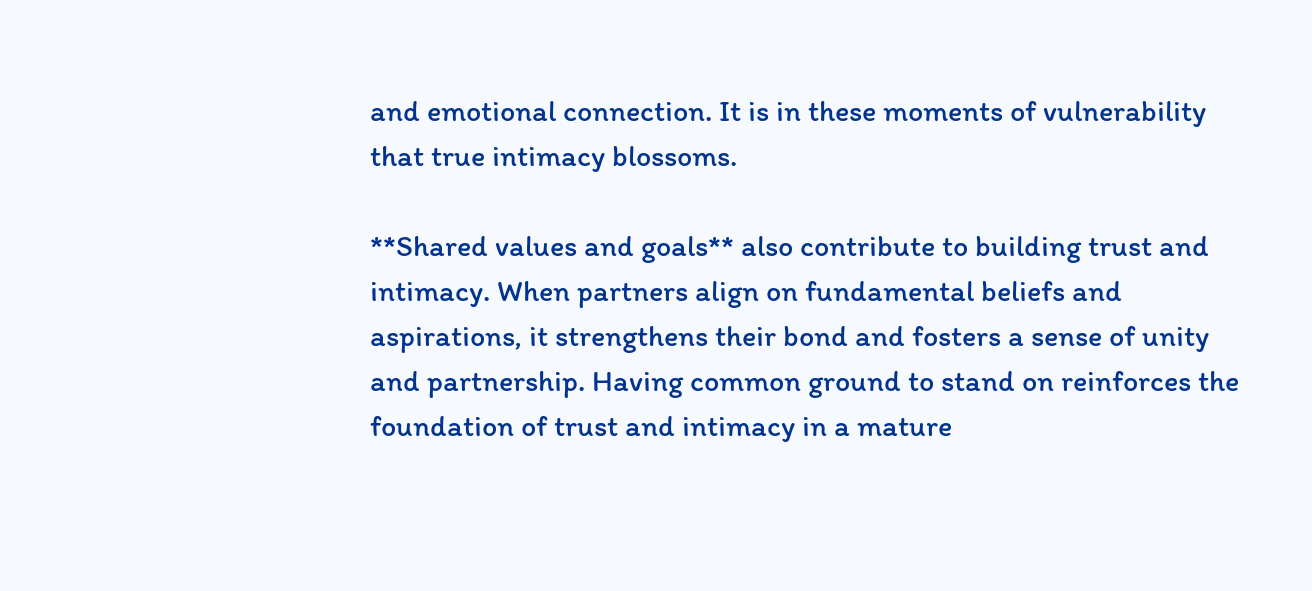and emotional connection. It is in these moments of vulnerability that true intimacy blossoms.

**Shared values and goals** also contribute to building trust and intimacy. When partners align on fundamental beliefs and aspirations, it strengthens their bond and fosters a sense of unity and partnership. Having common ground to stand on reinforces the foundation of trust and intimacy in a mature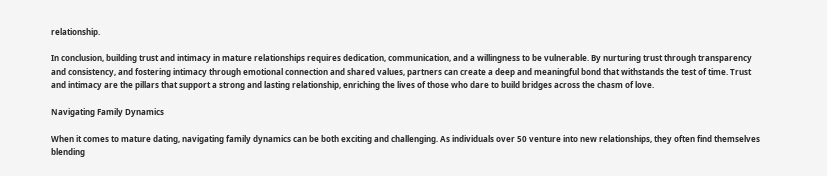relationship.

In conclusion, building trust and intimacy in mature relationships requires dedication, communication, and a willingness to be vulnerable. By nurturing trust through transparency and consistency, and fostering intimacy through emotional connection and shared values, partners can create a deep and meaningful bond that withstands the test of time. Trust and intimacy are the pillars that support a strong and lasting relationship, enriching the lives of those who dare to build bridges across the chasm of love.

Navigating Family Dynamics

When it comes to mature dating, navigating family dynamics can be both exciting and challenging. As individuals over 50 venture into new relationships, they often find themselves blending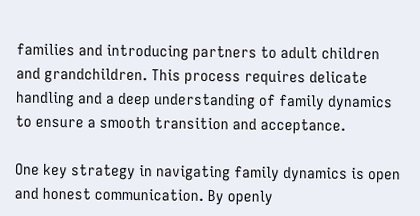families and introducing partners to adult children and grandchildren. This process requires delicate handling and a deep understanding of family dynamics to ensure a smooth transition and acceptance.

One key strategy in navigating family dynamics is open and honest communication. By openly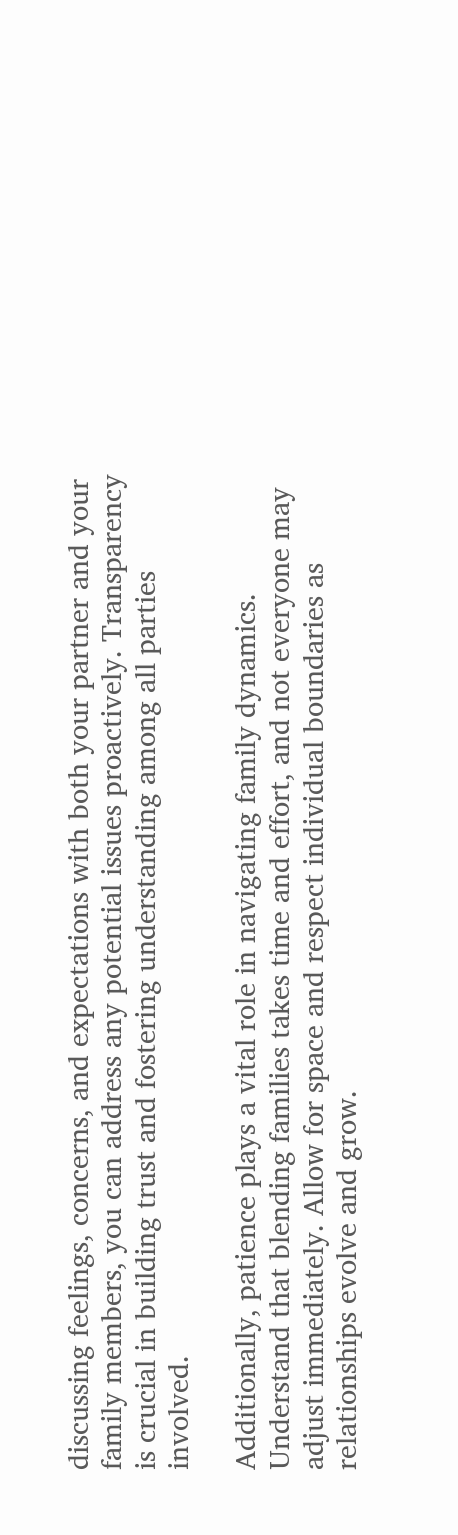discussing feelings, concerns, and expectations with both your partner and your family members, you can address any potential issues proactively. Transparency is crucial in building trust and fostering understanding among all parties involved.

Additionally, patience plays a vital role in navigating family dynamics. Understand that blending families takes time and effort, and not everyone may adjust immediately. Allow for space and respect individual boundaries as relationships evolve and grow.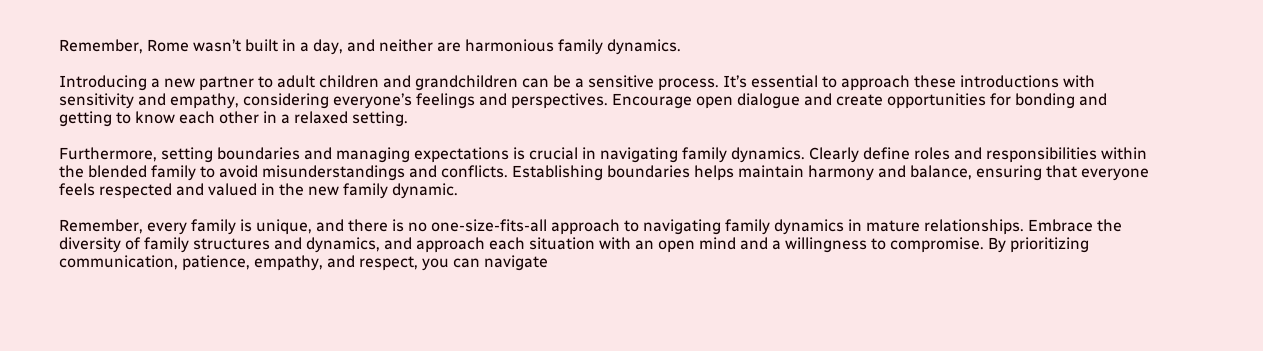Remember, Rome wasn’t built in a day, and neither are harmonious family dynamics.

Introducing a new partner to adult children and grandchildren can be a sensitive process. It’s essential to approach these introductions with sensitivity and empathy, considering everyone’s feelings and perspectives. Encourage open dialogue and create opportunities for bonding and getting to know each other in a relaxed setting.

Furthermore, setting boundaries and managing expectations is crucial in navigating family dynamics. Clearly define roles and responsibilities within the blended family to avoid misunderstandings and conflicts. Establishing boundaries helps maintain harmony and balance, ensuring that everyone feels respected and valued in the new family dynamic.

Remember, every family is unique, and there is no one-size-fits-all approach to navigating family dynamics in mature relationships. Embrace the diversity of family structures and dynamics, and approach each situation with an open mind and a willingness to compromise. By prioritizing communication, patience, empathy, and respect, you can navigate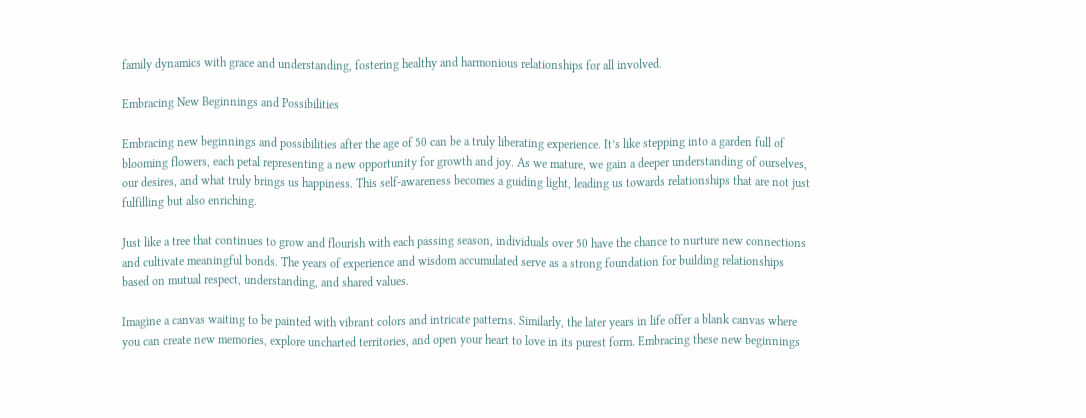family dynamics with grace and understanding, fostering healthy and harmonious relationships for all involved.

Embracing New Beginnings and Possibilities

Embracing new beginnings and possibilities after the age of 50 can be a truly liberating experience. It’s like stepping into a garden full of blooming flowers, each petal representing a new opportunity for growth and joy. As we mature, we gain a deeper understanding of ourselves, our desires, and what truly brings us happiness. This self-awareness becomes a guiding light, leading us towards relationships that are not just fulfilling but also enriching.

Just like a tree that continues to grow and flourish with each passing season, individuals over 50 have the chance to nurture new connections and cultivate meaningful bonds. The years of experience and wisdom accumulated serve as a strong foundation for building relationships based on mutual respect, understanding, and shared values.

Imagine a canvas waiting to be painted with vibrant colors and intricate patterns. Similarly, the later years in life offer a blank canvas where you can create new memories, explore uncharted territories, and open your heart to love in its purest form. Embracing these new beginnings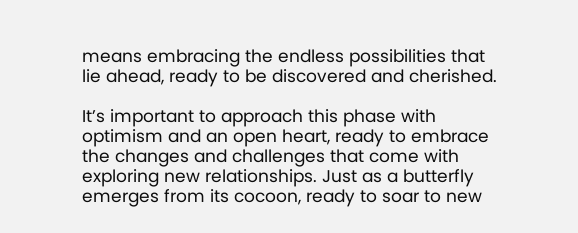means embracing the endless possibilities that lie ahead, ready to be discovered and cherished.

It’s important to approach this phase with optimism and an open heart, ready to embrace the changes and challenges that come with exploring new relationships. Just as a butterfly emerges from its cocoon, ready to soar to new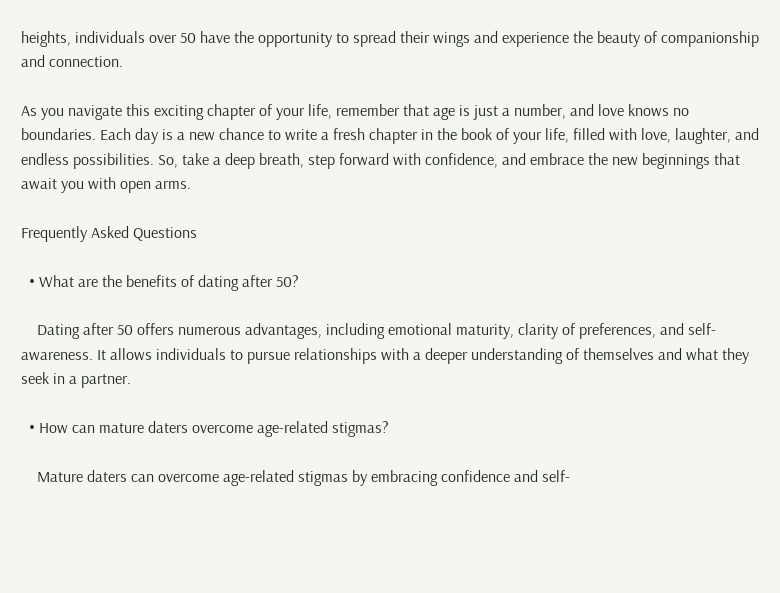heights, individuals over 50 have the opportunity to spread their wings and experience the beauty of companionship and connection.

As you navigate this exciting chapter of your life, remember that age is just a number, and love knows no boundaries. Each day is a new chance to write a fresh chapter in the book of your life, filled with love, laughter, and endless possibilities. So, take a deep breath, step forward with confidence, and embrace the new beginnings that await you with open arms.

Frequently Asked Questions

  • What are the benefits of dating after 50?

    Dating after 50 offers numerous advantages, including emotional maturity, clarity of preferences, and self-awareness. It allows individuals to pursue relationships with a deeper understanding of themselves and what they seek in a partner.

  • How can mature daters overcome age-related stigmas?

    Mature daters can overcome age-related stigmas by embracing confidence and self-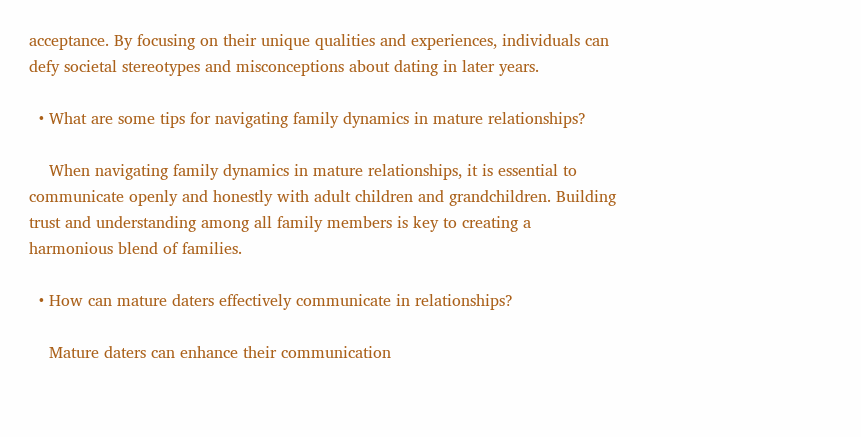acceptance. By focusing on their unique qualities and experiences, individuals can defy societal stereotypes and misconceptions about dating in later years.

  • What are some tips for navigating family dynamics in mature relationships?

    When navigating family dynamics in mature relationships, it is essential to communicate openly and honestly with adult children and grandchildren. Building trust and understanding among all family members is key to creating a harmonious blend of families.

  • How can mature daters effectively communicate in relationships?

    Mature daters can enhance their communication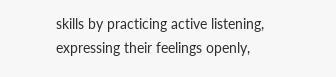skills by practicing active listening, expressing their feelings openly,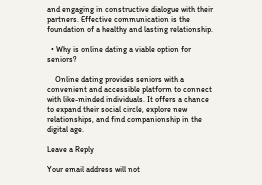and engaging in constructive dialogue with their partners. Effective communication is the foundation of a healthy and lasting relationship.

  • Why is online dating a viable option for seniors?

    Online dating provides seniors with a convenient and accessible platform to connect with like-minded individuals. It offers a chance to expand their social circle, explore new relationships, and find companionship in the digital age.

Leave a Reply

Your email address will not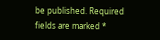be published. Required fields are marked *